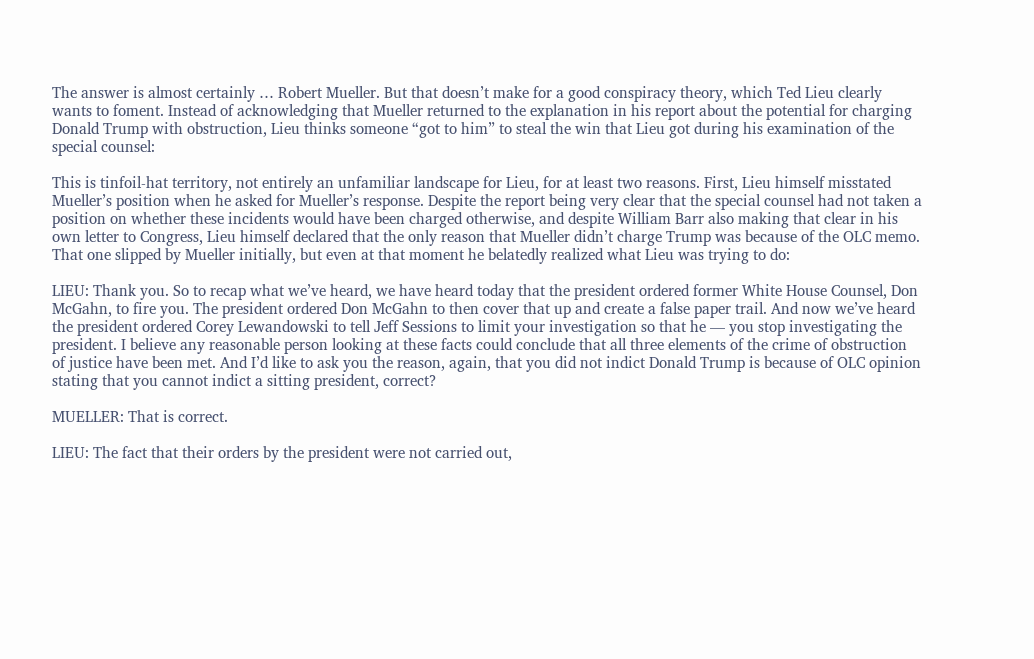The answer is almost certainly … Robert Mueller. But that doesn’t make for a good conspiracy theory, which Ted Lieu clearly wants to foment. Instead of acknowledging that Mueller returned to the explanation in his report about the potential for charging Donald Trump with obstruction, Lieu thinks someone “got to him” to steal the win that Lieu got during his examination of the special counsel:

This is tinfoil-hat territory, not entirely an unfamiliar landscape for Lieu, for at least two reasons. First, Lieu himself misstated Mueller’s position when he asked for Mueller’s response. Despite the report being very clear that the special counsel had not taken a position on whether these incidents would have been charged otherwise, and despite William Barr also making that clear in his own letter to Congress, Lieu himself declared that the only reason that Mueller didn’t charge Trump was because of the OLC memo. That one slipped by Mueller initially, but even at that moment he belatedly realized what Lieu was trying to do:

LIEU: Thank you. So to recap what we’ve heard, we have heard today that the president ordered former White House Counsel, Don McGahn, to fire you. The president ordered Don McGahn to then cover that up and create a false paper trail. And now we’ve heard the president ordered Corey Lewandowski to tell Jeff Sessions to limit your investigation so that he — you stop investigating the president. I believe any reasonable person looking at these facts could conclude that all three elements of the crime of obstruction of justice have been met. And I’d like to ask you the reason, again, that you did not indict Donald Trump is because of OLC opinion stating that you cannot indict a sitting president, correct?

MUELLER: That is correct.

LIEU: The fact that their orders by the president were not carried out,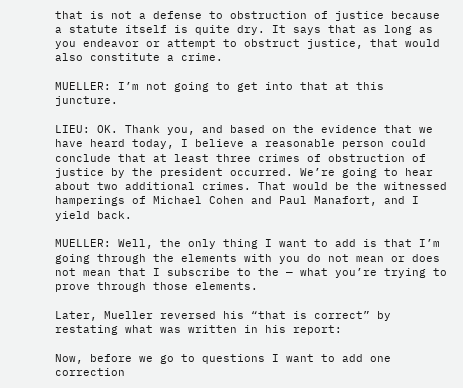that is not a defense to obstruction of justice because a statute itself is quite dry. It says that as long as you endeavor or attempt to obstruct justice, that would also constitute a crime.

MUELLER: I’m not going to get into that at this juncture.

LIEU: OK. Thank you, and based on the evidence that we have heard today, I believe a reasonable person could conclude that at least three crimes of obstruction of justice by the president occurred. We’re going to hear about two additional crimes. That would be the witnessed hamperings of Michael Cohen and Paul Manafort, and I yield back.

MUELLER: Well, the only thing I want to add is that I’m going through the elements with you do not mean or does not mean that I subscribe to the — what you’re trying to prove through those elements.

Later, Mueller reversed his “that is correct” by restating what was written in his report:

Now, before we go to questions I want to add one correction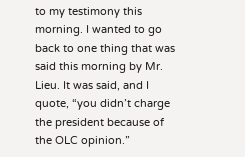to my testimony this morning. I wanted to go back to one thing that was said this morning by Mr. Lieu. It was said, and I quote, “you didn’t charge the president because of the OLC opinion.”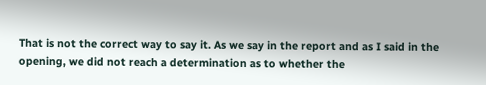That is not the correct way to say it. As we say in the report and as I said in the opening, we did not reach a determination as to whether the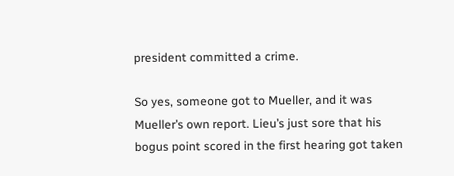president committed a crime.

So yes, someone got to Mueller, and it was Mueller’s own report. Lieu’s just sore that his bogus point scored in the first hearing got taken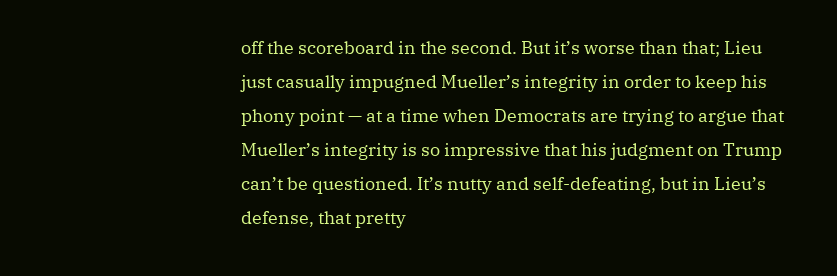off the scoreboard in the second. But it’s worse than that; Lieu just casually impugned Mueller’s integrity in order to keep his phony point — at a time when Democrats are trying to argue that Mueller’s integrity is so impressive that his judgment on Trump can’t be questioned. It’s nutty and self-defeating, but in Lieu’s defense, that pretty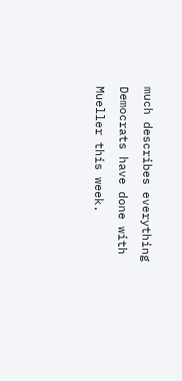much describes everything Democrats have done with Mueller this week.